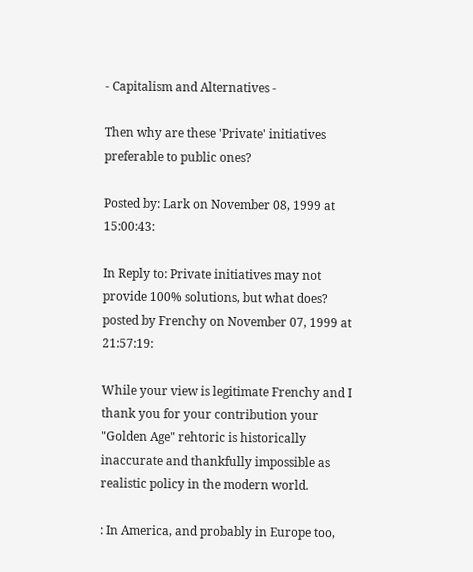- Capitalism and Alternatives -

Then why are these 'Private' initiatives preferable to public ones?

Posted by: Lark on November 08, 1999 at 15:00:43:

In Reply to: Private initiatives may not provide 100% solutions, but what does? posted by Frenchy on November 07, 1999 at 21:57:19:

While your view is legitimate Frenchy and I thank you for your contribution your "Golden Age" rehtoric is historically inaccurate and thankfully impossible as realistic policy in the modern world.

: In America, and probably in Europe too,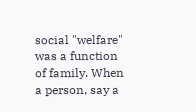social "welfare" was a function of family. When a person, say a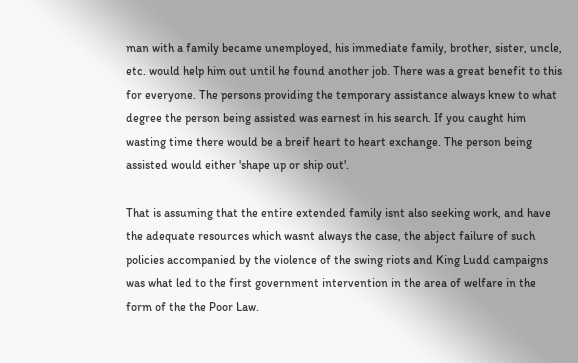man with a family became unemployed, his immediate family, brother, sister, uncle, etc. would help him out until he found another job. There was a great benefit to this for everyone. The persons providing the temporary assistance always knew to what degree the person being assisted was earnest in his search. If you caught him wasting time there would be a breif heart to heart exchange. The person being assisted would either 'shape up or ship out'.

That is assuming that the entire extended family isnt also seeking work, and have the adequate resources which wasnt always the case, the abject failure of such policies accompanied by the violence of the swing riots and King Ludd campaigns was what led to the first government intervention in the area of welfare in the form of the the Poor Law.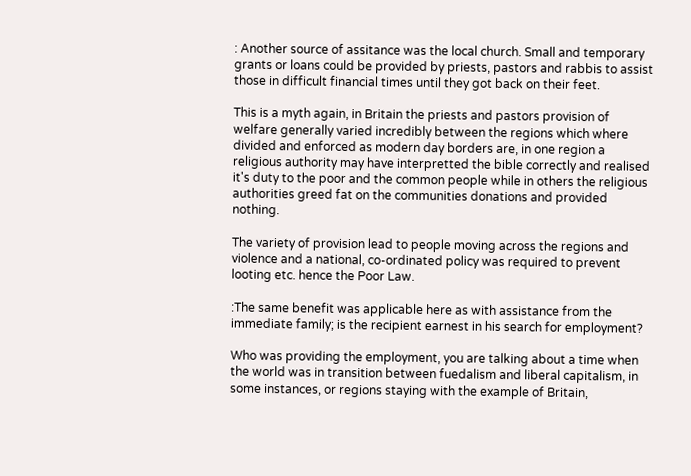: Another source of assitance was the local church. Small and temporary grants or loans could be provided by priests, pastors and rabbis to assist those in difficult financial times until they got back on their feet.

This is a myth again, in Britain the priests and pastors provision of welfare generally varied incredibly between the regions which where divided and enforced as modern day borders are, in one region a religious authority may have interpretted the bible correctly and realised it's duty to the poor and the common people while in others the religious authorities greed fat on the communities donations and provided nothing.

The variety of provision lead to people moving across the regions and violence and a national, co-ordinated policy was required to prevent looting etc. hence the Poor Law.

:The same benefit was applicable here as with assistance from the immediate family; is the recipient earnest in his search for employment?

Who was providing the employment, you are talking about a time when the world was in transition between fuedalism and liberal capitalism, in some instances, or regions staying with the example of Britain,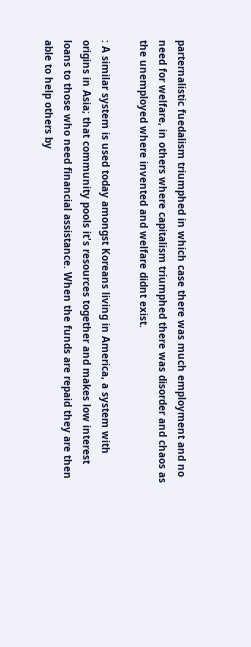parternalistic fuedalism triumphed in which case there was much employment and no need for welfare, in others where capitalism triumphed there was disorder and chaos as the unemployed where invented and welfare didnt exist.

: A similar system is used today amongst Koreans living in America, a system with origins in Asia; that community pools it's resources together and makes low interest loans to those who need financial assistance. When the funds are repaid they are then able to help others by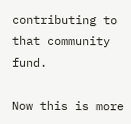contributing to that community fund.

Now this is more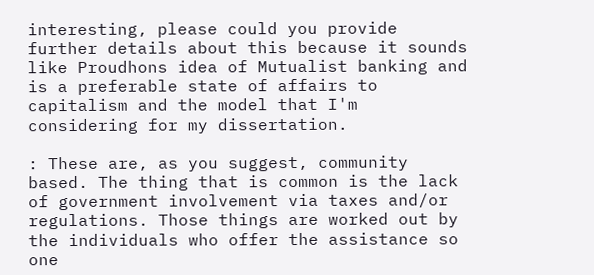interesting, please could you provide further details about this because it sounds like Proudhons idea of Mutualist banking and is a preferable state of affairs to capitalism and the model that I'm considering for my dissertation.

: These are, as you suggest, community based. The thing that is common is the lack of government involvement via taxes and/or regulations. Those things are worked out by the individuals who offer the assistance so one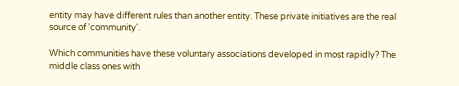entity may have different rules than another entity. These private initiatives are the real source of 'community'.

Which communities have these voluntary associations developed in most rapidly? The middle class ones with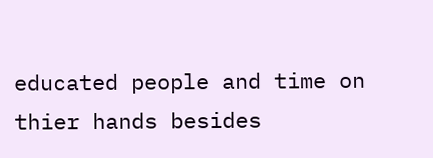educated people and time on thier hands besides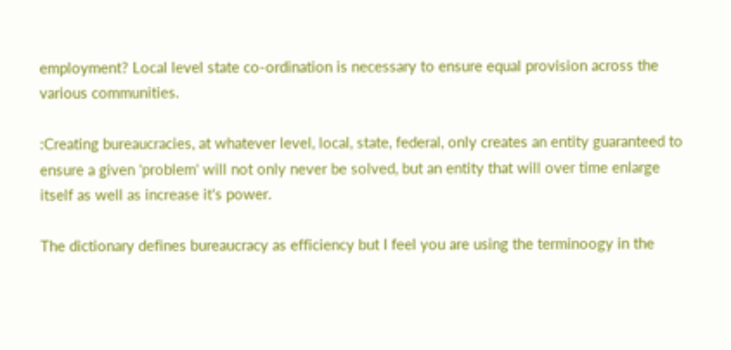employment? Local level state co-ordination is necessary to ensure equal provision across the various communities.

:Creating bureaucracies, at whatever level, local, state, federal, only creates an entity guaranteed to ensure a given 'problem' will not only never be solved, but an entity that will over time enlarge itself as well as increase it's power.

The dictionary defines bureaucracy as efficiency but I feel you are using the terminoogy in the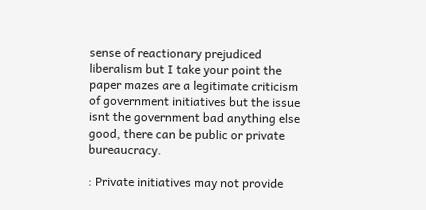sense of reactionary prejudiced liberalism but I take your point the paper mazes are a legitimate criticism of government initiatives but the issue isnt the government bad anything else good, there can be public or private bureaucracy.

: Private initiatives may not provide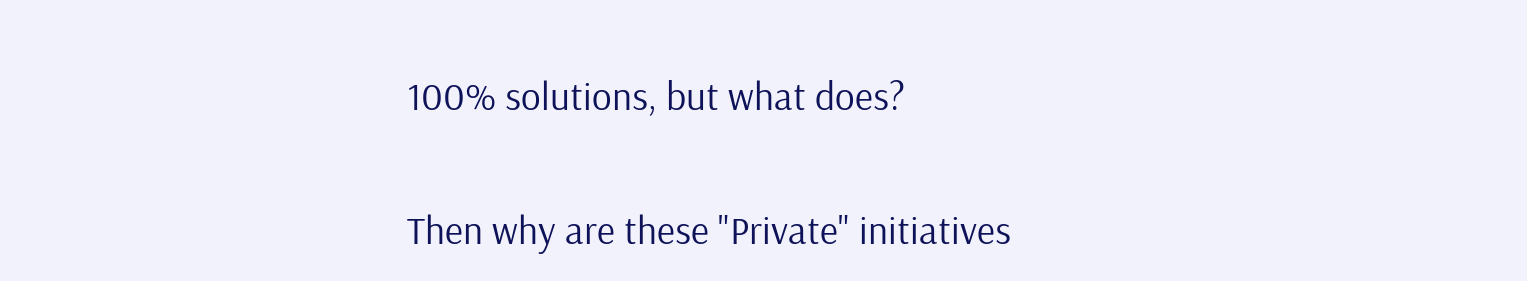100% solutions, but what does?

Then why are these "Private" initiatives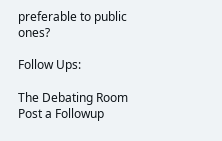preferable to public ones?

Follow Ups:

The Debating Room Post a Followup